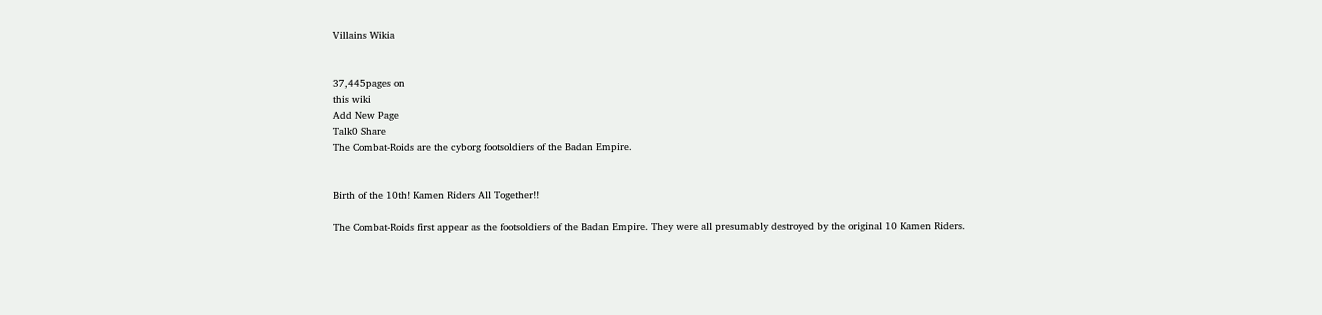Villains Wikia


37,445pages on
this wiki
Add New Page
Talk0 Share
The Combat-Roids are the cyborg footsoldiers of the Badan Empire.


Birth of the 10th! Kamen Riders All Together!!

The Combat-Roids first appear as the footsoldiers of the Badan Empire. They were all presumably destroyed by the original 10 Kamen Riders.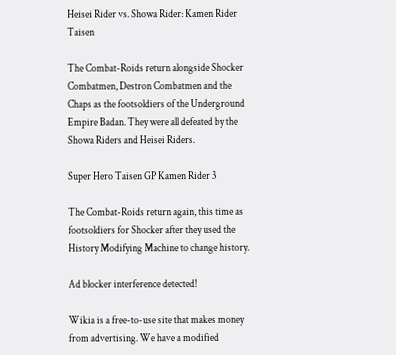Heisei Rider vs. Showa Rider: Kamen Rider Taisen

The Combat-Roids return alongside Shocker Combatmen, Destron Combatmen and the Chaps as the footsoldiers of the Underground Empire Badan. They were all defeated by the Showa Riders and Heisei Riders.

Super Hero Taisen GP Kamen Rider 3

The Combat-Roids return again, this time as footsoldiers for Shocker after they used the History Modifying Machine to change history.

Ad blocker interference detected!

Wikia is a free-to-use site that makes money from advertising. We have a modified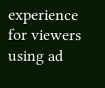experience for viewers using ad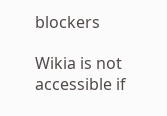blockers

Wikia is not accessible if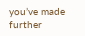you’ve made further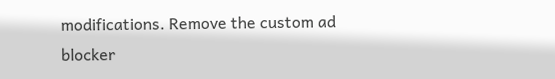modifications. Remove the custom ad blocker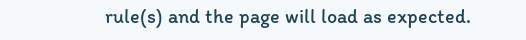rule(s) and the page will load as expected.